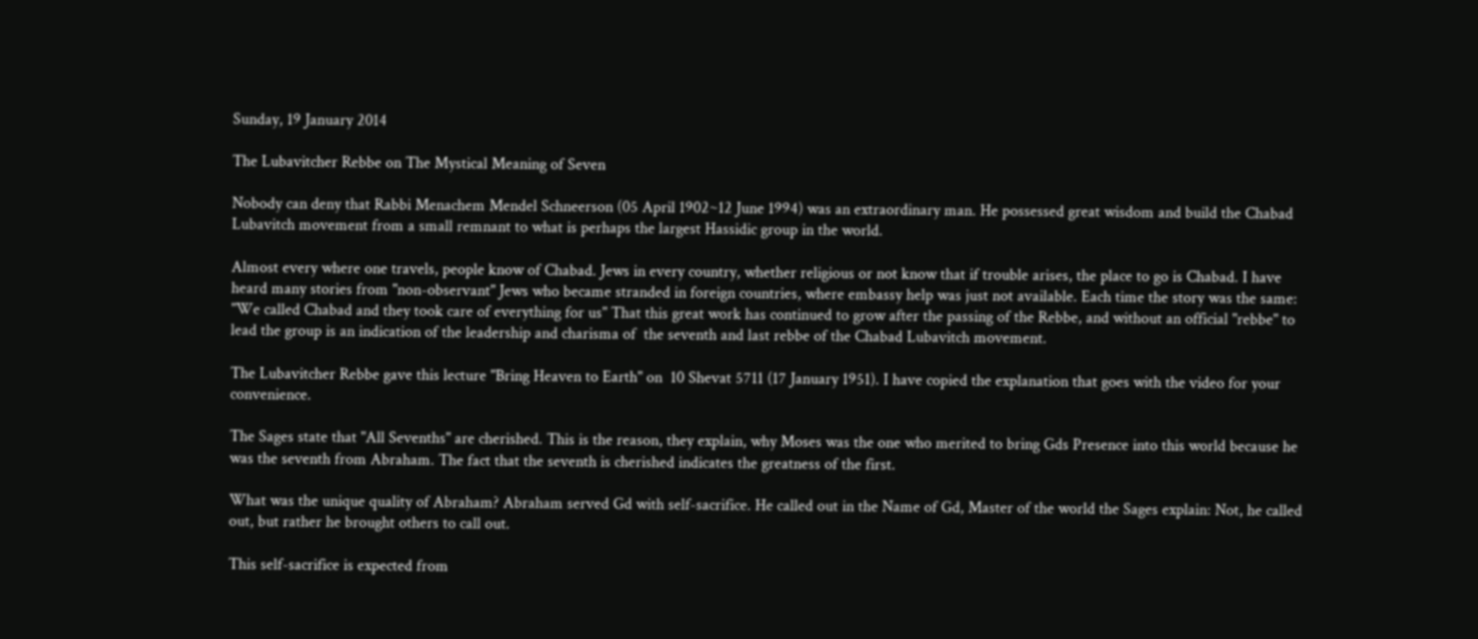Sunday, 19 January 2014

The Lubavitcher Rebbe on The Mystical Meaning of Seven

Nobody can deny that Rabbi Menachem Mendel Schneerson (05 April 1902~12 June 1994) was an extraordinary man. He possessed great wisdom and build the Chabad Lubavitch movement from a small remnant to what is perhaps the largest Hassidic group in the world.

Almost every where one travels, people know of Chabad. Jews in every country, whether religious or not know that if trouble arises, the place to go is Chabad. I have heard many stories from "non-observant" Jews who became stranded in foreign countries, where embassy help was just not available. Each time the story was the same: "We called Chabad and they took care of everything for us" That this great work has continued to grow after the passing of the Rebbe, and without an official "rebbe" to lead the group is an indication of the leadership and charisma of  the seventh and last rebbe of the Chabad Lubavitch movement.

The Lubavitcher Rebbe gave this lecture "Bring Heaven to Earth" on  10 Shevat 5711 (17 January 1951). I have copied the explanation that goes with the video for your convenience.

The Sages state that "All Sevenths" are cherished. This is the reason, they explain, why Moses was the one who merited to bring Gds Presence into this world because he was the seventh from Abraham. The fact that the seventh is cherished indicates the greatness of the first.

What was the unique quality of Abraham? Abraham served Gd with self-sacrifice. He called out in the Name of Gd, Master of the world the Sages explain: Not, he called out, but rather he brought others to call out.

This self-sacrifice is expected from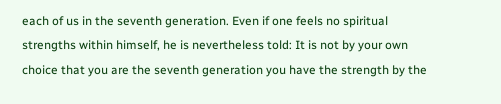each of us in the seventh generation. Even if one feels no spiritual strengths within himself, he is nevertheless told: It is not by your own choice that you are the seventh generation you have the strength by the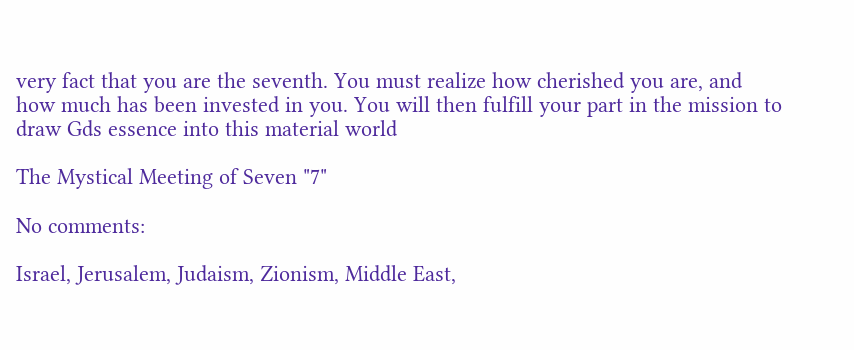very fact that you are the seventh. You must realize how cherished you are, and how much has been invested in you. You will then fulfill your part in the mission to draw Gds essence into this material world

The Mystical Meeting of Seven "7"

No comments:

Israel, Jerusalem, Judaism, Zionism, Middle East,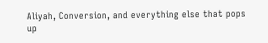Aliyah, Conversion, and everything else that pops up